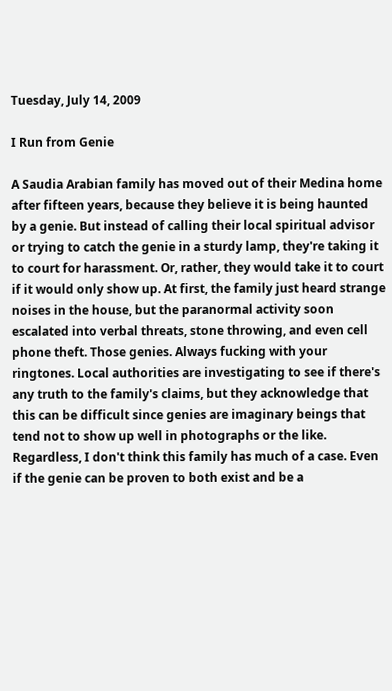Tuesday, July 14, 2009

I Run from Genie

A Saudia Arabian family has moved out of their Medina home after fifteen years, because they believe it is being haunted by a genie. But instead of calling their local spiritual advisor or trying to catch the genie in a sturdy lamp, they're taking it to court for harassment. Or, rather, they would take it to court if it would only show up. At first, the family just heard strange noises in the house, but the paranormal activity soon escalated into verbal threats, stone throwing, and even cell phone theft. Those genies. Always fucking with your ringtones. Local authorities are investigating to see if there's any truth to the family's claims, but they acknowledge that this can be difficult since genies are imaginary beings that tend not to show up well in photographs or the like. Regardless, I don't think this family has much of a case. Even if the genie can be proven to both exist and be a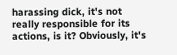harassing dick, it's not really responsible for its actions, is it? Obviously, it's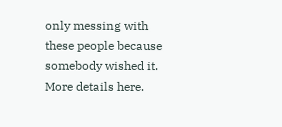only messing with these people because somebody wished it. More details here.